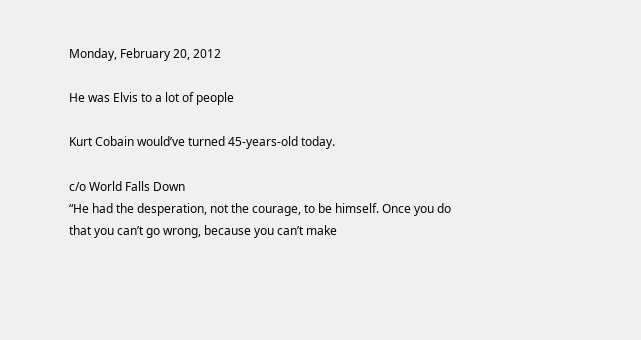Monday, February 20, 2012

He was Elvis to a lot of people

Kurt Cobain would’ve turned 45-years-old today.

c/o World Falls Down
“He had the desperation, not the courage, to be himself. Once you do that you can’t go wrong, because you can’t make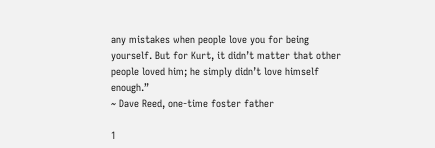any mistakes when people love you for being yourself. But for Kurt, it didn’t matter that other people loved him; he simply didn’t love himself enough.”
~ Dave Reed, one-time foster father

1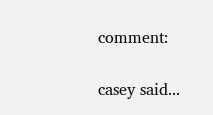comment:

casey said...